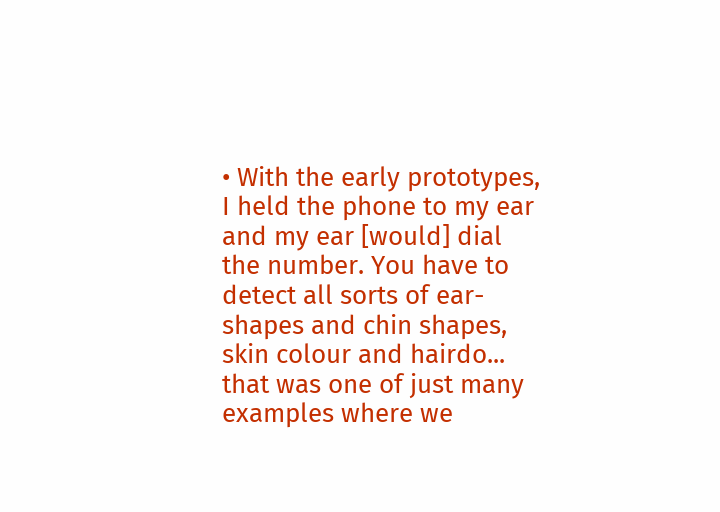• With the early prototypes, I held the phone to my ear and my ear [would] dial the number. You have to detect all sorts of ear-shapes and chin shapes, skin colour and hairdo... that was one of just many examples where we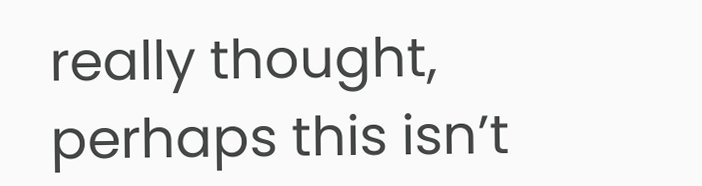really thought, perhaps this isn’t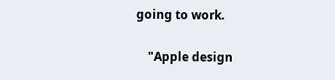going to work.

    "Apple design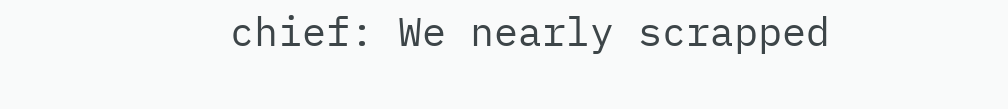chief: We nearly scrapped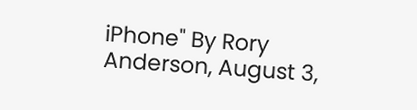iPhone" By Rory Anderson, August 3,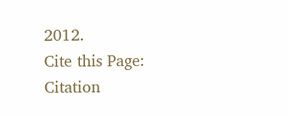2012.
Cite this Page: Citation